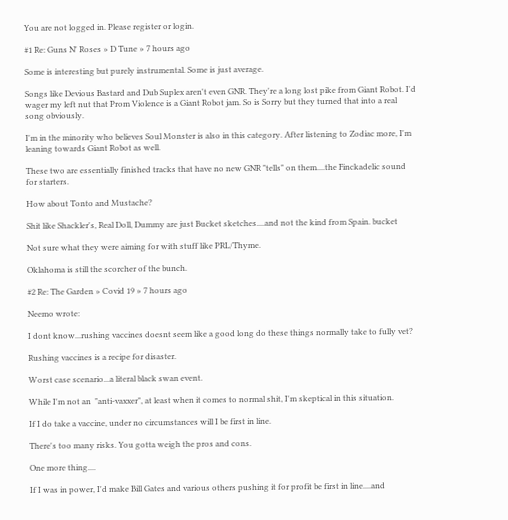You are not logged in. Please register or login.

#1 Re: Guns N' Roses » D Tune » 7 hours ago

Some is interesting but purely instrumental. Some is just average.

Songs like Devious Bastard and Dub Suplex aren't even GNR. They're a long lost pike from Giant Robot. I'd wager my left nut that Prom Violence is a Giant Robot jam. So is Sorry but they turned that into a real song obviously.

I'm in the minority who believes Soul Monster is also in this category. After listening to Zodiac more, I'm leaning towards Giant Robot as well.

These two are essentially finished tracks that have no new GNR "tells" on them....the Finckadelic sound for starters.

How about Tonto and Mustache?

Shit like Shackler's, Real Doll, Dummy are just Bucket sketches....and not the kind from Spain. bucket

Not sure what they were aiming for with stuff like PRL/Thyme.

Oklahoma is still the scorcher of the bunch.

#2 Re: The Garden » Covid 19 » 7 hours ago

Neemo wrote:

I dont know...rushing vaccines doesnt seem like a good long do these things normally take to fully vet?

Rushing vaccines is a recipe for disaster.

Worst case scenario...a literal black swan event.

While I'm not an  "anti-vaxxer", at least when it comes to normal shit, I'm skeptical in this situation.

If I do take a vaccine, under no circumstances will I be first in line.

There's too many risks. You gotta weigh the pros and cons.

One more thing....

If I was in power, I'd make Bill Gates and various others pushing it for profit be first in line....and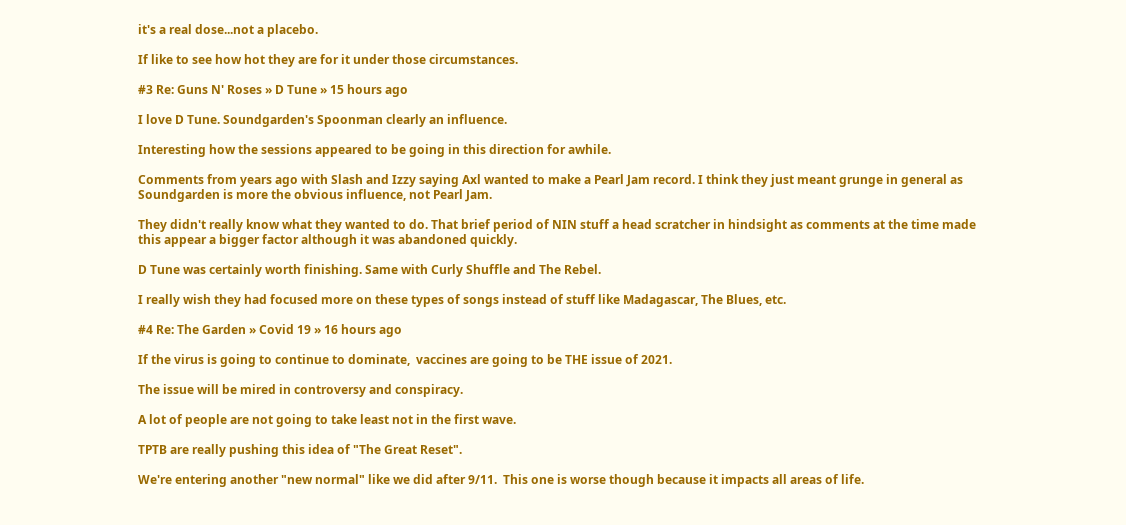it's a real dose...not a placebo.

If like to see how hot they are for it under those circumstances.

#3 Re: Guns N' Roses » D Tune » 15 hours ago

I love D Tune. Soundgarden's Spoonman clearly an influence.

Interesting how the sessions appeared to be going in this direction for awhile.

Comments from years ago with Slash and Izzy saying Axl wanted to make a Pearl Jam record. I think they just meant grunge in general as Soundgarden is more the obvious influence, not Pearl Jam.

They didn't really know what they wanted to do. That brief period of NIN stuff a head scratcher in hindsight as comments at the time made this appear a bigger factor although it was abandoned quickly.

D Tune was certainly worth finishing. Same with Curly Shuffle and The Rebel.

I really wish they had focused more on these types of songs instead of stuff like Madagascar, The Blues, etc.

#4 Re: The Garden » Covid 19 » 16 hours ago

If the virus is going to continue to dominate,  vaccines are going to be THE issue of 2021.

The issue will be mired in controversy and conspiracy.

A lot of people are not going to take least not in the first wave.

TPTB are really pushing this idea of "The Great Reset".

We're entering another "new normal" like we did after 9/11.  This one is worse though because it impacts all areas of life.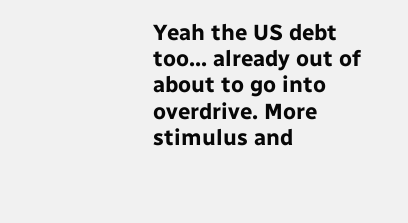Yeah the US debt too... already out of about to go into overdrive. More stimulus and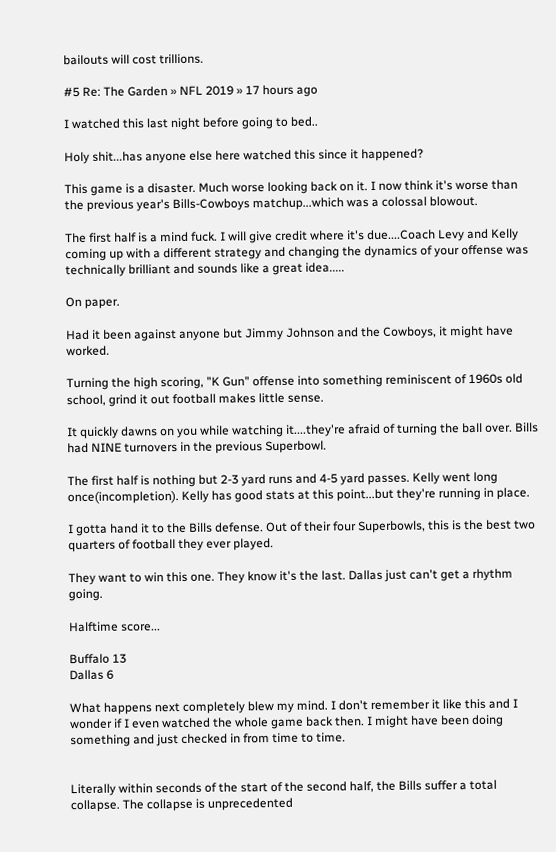bailouts will cost trillions.

#5 Re: The Garden » NFL 2019 » 17 hours ago

I watched this last night before going to bed..

Holy shit...has anyone else here watched this since it happened?

This game is a disaster. Much worse looking back on it. I now think it's worse than the previous year's Bills-Cowboys matchup...which was a colossal blowout.

The first half is a mind fuck. I will give credit where it's due....Coach Levy and Kelly coming up with a different strategy and changing the dynamics of your offense was technically brilliant and sounds like a great idea.....

On paper.

Had it been against anyone but Jimmy Johnson and the Cowboys, it might have worked.

Turning the high scoring, "K Gun" offense into something reminiscent of 1960s old school, grind it out football makes little sense.

It quickly dawns on you while watching it....they're afraid of turning the ball over. Bills had NINE turnovers in the previous Superbowl.

The first half is nothing but 2-3 yard runs and 4-5 yard passes. Kelly went long once(incompletion). Kelly has good stats at this point...but they're running in place.

I gotta hand it to the Bills defense. Out of their four Superbowls, this is the best two quarters of football they ever played.

They want to win this one. They know it's the last. Dallas just can't get a rhythm going.

Halftime score...

Buffalo 13
Dallas 6

What happens next completely blew my mind. I don't remember it like this and I wonder if I even watched the whole game back then. I might have been doing something and just checked in from time to time.


Literally within seconds of the start of the second half, the Bills suffer a total collapse. The collapse is unprecedented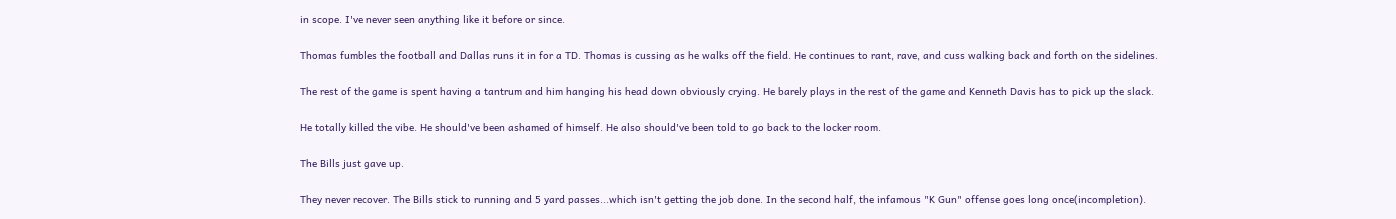in scope. I've never seen anything like it before or since.

Thomas fumbles the football and Dallas runs it in for a TD. Thomas is cussing as he walks off the field. He continues to rant, rave, and cuss walking back and forth on the sidelines.

The rest of the game is spent having a tantrum and him hanging his head down obviously crying. He barely plays in the rest of the game and Kenneth Davis has to pick up the slack.

He totally killed the vibe. He should've been ashamed of himself. He also should've been told to go back to the locker room.

The Bills just gave up.

They never recover. The Bills stick to running and 5 yard passes...which isn't getting the job done. In the second half, the infamous "K Gun" offense goes long once(incompletion).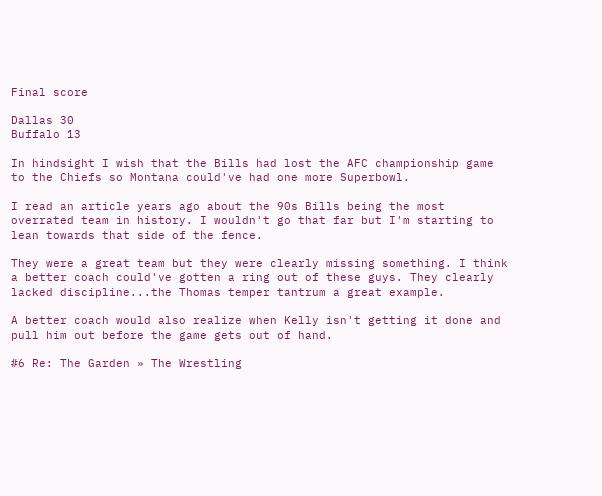Final score

Dallas 30
Buffalo 13

In hindsight I wish that the Bills had lost the AFC championship game to the Chiefs so Montana could've had one more Superbowl.

I read an article years ago about the 90s Bills being the most overrated team in history. I wouldn't go that far but I'm starting to lean towards that side of the fence.

They were a great team but they were clearly missing something. I think a better coach could've gotten a ring out of these guys. They clearly lacked discipline...the Thomas temper tantrum a great example.

A better coach would also realize when Kelly isn't getting it done and pull him out before the game gets out of hand.

#6 Re: The Garden » The Wrestling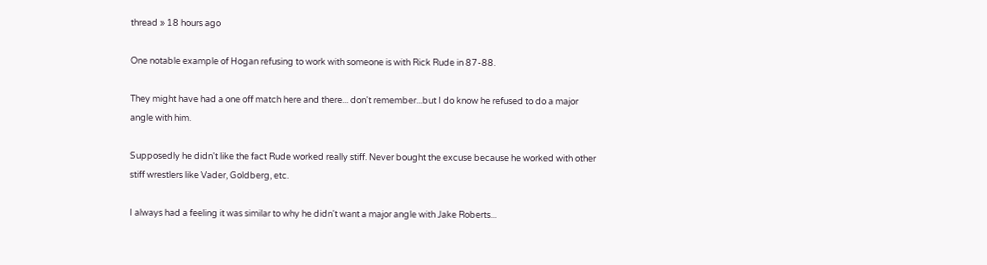thread » 18 hours ago

One notable example of Hogan refusing to work with someone is with Rick Rude in 87-88.

They might have had a one off match here and there... don't remember...but I do know he refused to do a major angle with him.

Supposedly he didn't like the fact Rude worked really stiff. Never bought the excuse because he worked with other stiff wrestlers like Vader, Goldberg, etc.

I always had a feeling it was similar to why he didn't want a major angle with Jake Roberts...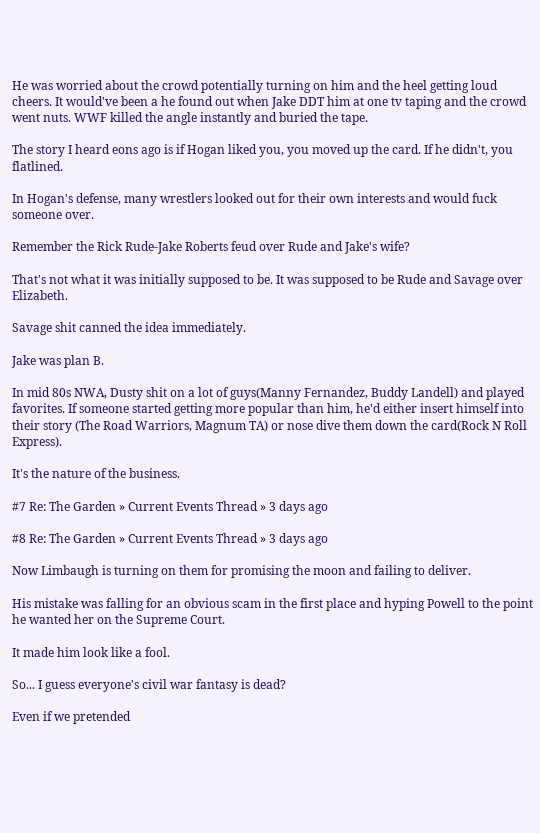He was worried about the crowd potentially turning on him and the heel getting loud cheers. It would've been a he found out when Jake DDT him at one tv taping and the crowd went nuts. WWF killed the angle instantly and buried the tape.

The story I heard eons ago is if Hogan liked you, you moved up the card. If he didn't, you flatlined.

In Hogan's defense, many wrestlers looked out for their own interests and would fuck someone over.

Remember the Rick Rude-Jake Roberts feud over Rude and Jake's wife?

That's not what it was initially supposed to be. It was supposed to be Rude and Savage over Elizabeth.

Savage shit canned the idea immediately.

Jake was plan B.

In mid 80s NWA, Dusty shit on a lot of guys(Manny Fernandez, Buddy Landell) and played favorites. If someone started getting more popular than him, he'd either insert himself into their story (The Road Warriors, Magnum TA) or nose dive them down the card(Rock N Roll Express).

It's the nature of the business.

#7 Re: The Garden » Current Events Thread » 3 days ago

#8 Re: The Garden » Current Events Thread » 3 days ago

Now Limbaugh is turning on them for promising the moon and failing to deliver.

His mistake was falling for an obvious scam in the first place and hyping Powell to the point he wanted her on the Supreme Court.

It made him look like a fool.

So... I guess everyone's civil war fantasy is dead?

Even if we pretended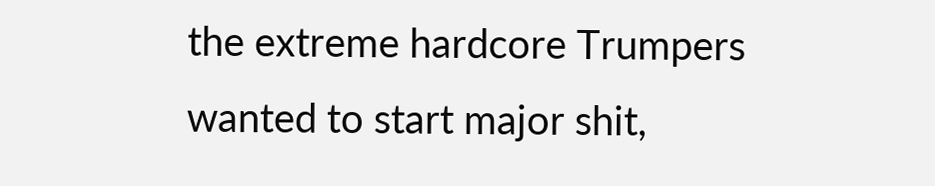the extreme hardcore Trumpers wanted to start major shit,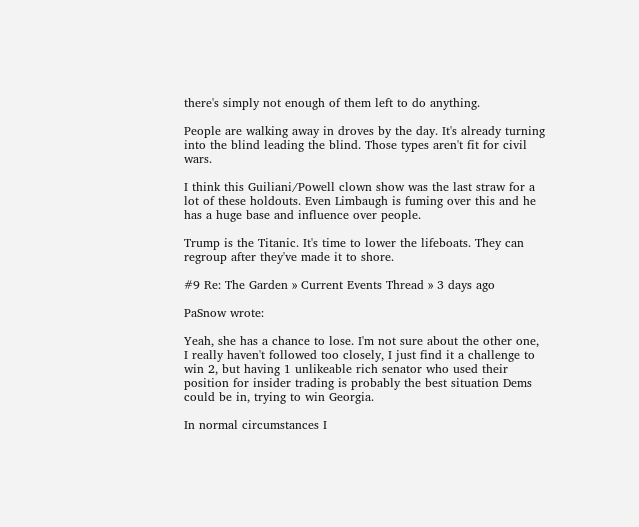there's simply not enough of them left to do anything.

People are walking away in droves by the day. It's already turning into the blind leading the blind. Those types aren't fit for civil wars.

I think this Guiliani/Powell clown show was the last straw for a lot of these holdouts. Even Limbaugh is fuming over this and he has a huge base and influence over people.

Trump is the Titanic. It's time to lower the lifeboats. They can regroup after they've made it to shore.

#9 Re: The Garden » Current Events Thread » 3 days ago

PaSnow wrote:

Yeah, she has a chance to lose. I'm not sure about the other one, I really haven't followed too closely, I just find it a challenge to win 2, but having 1 unlikeable rich senator who used their position for insider trading is probably the best situation Dems could be in, trying to win Georgia.

In normal circumstances I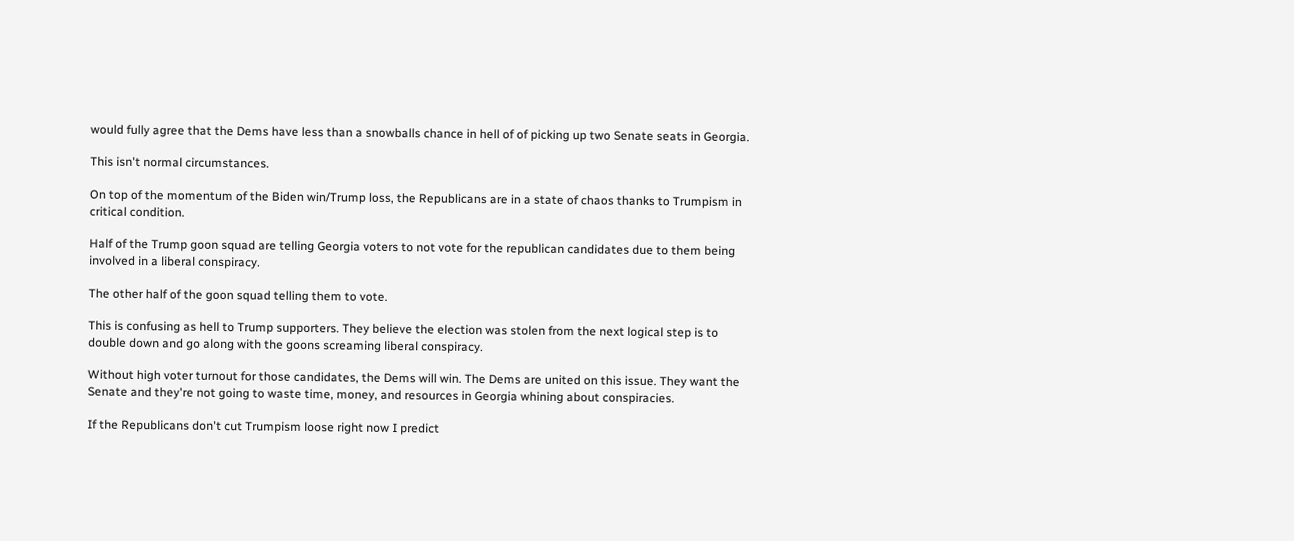would fully agree that the Dems have less than a snowballs chance in hell of of picking up two Senate seats in Georgia.

This isn't normal circumstances.

On top of the momentum of the Biden win/Trump loss, the Republicans are in a state of chaos thanks to Trumpism in critical condition.

Half of the Trump goon squad are telling Georgia voters to not vote for the republican candidates due to them being involved in a liberal conspiracy.

The other half of the goon squad telling them to vote.

This is confusing as hell to Trump supporters. They believe the election was stolen from the next logical step is to double down and go along with the goons screaming liberal conspiracy.

Without high voter turnout for those candidates, the Dems will win. The Dems are united on this issue. They want the Senate and they're not going to waste time, money, and resources in Georgia whining about conspiracies.

If the Republicans don't cut Trumpism loose right now I predict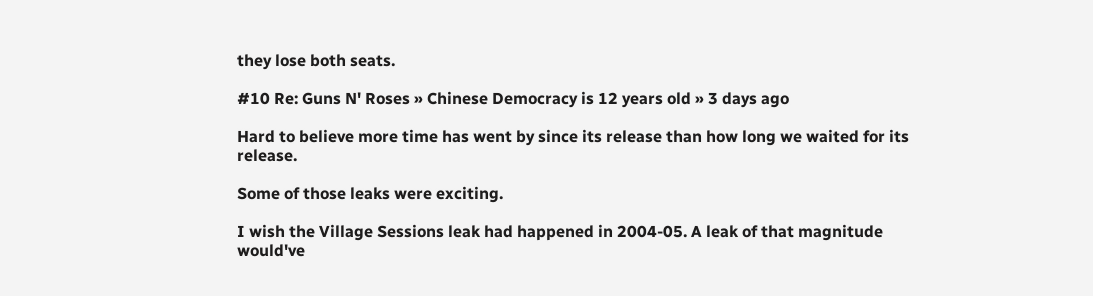they lose both seats.

#10 Re: Guns N' Roses » Chinese Democracy is 12 years old » 3 days ago

Hard to believe more time has went by since its release than how long we waited for its release.

Some of those leaks were exciting.

I wish the Village Sessions leak had happened in 2004-05. A leak of that magnitude would've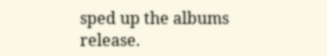sped up the albums release.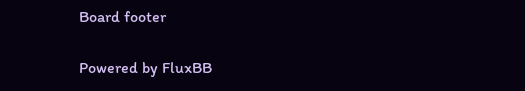Board footer

Powered by FluxBB